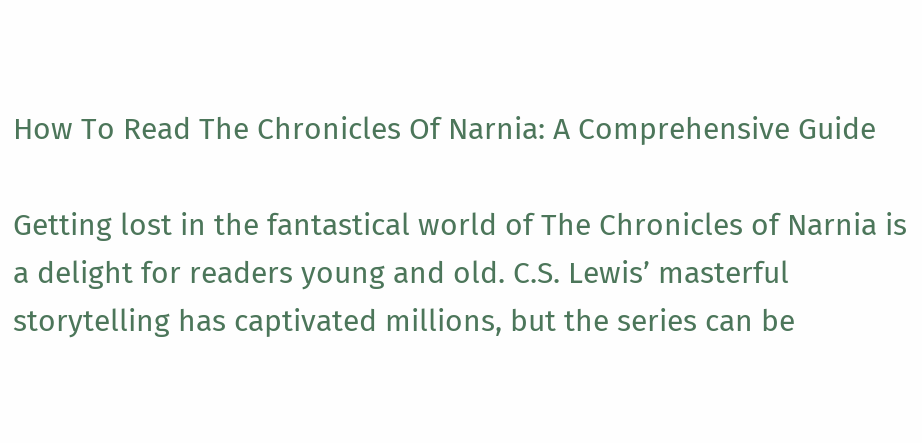How To Read The Chronicles Of Narnia: A Comprehensive Guide

Getting lost in the fantastical world of The Chronicles of Narnia is a delight for readers young and old. C.S. Lewis’ masterful storytelling has captivated millions, but the series can be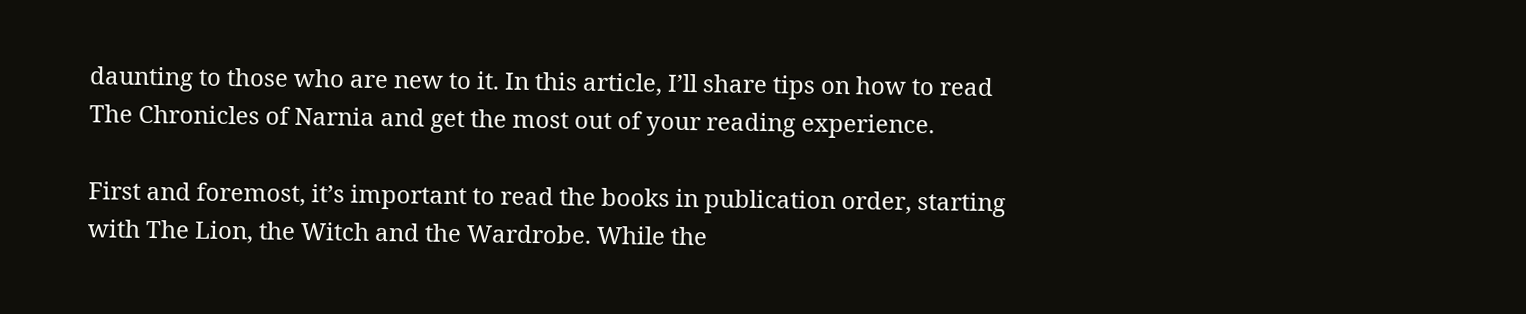daunting to those who are new to it. In this article, I’ll share tips on how to read The Chronicles of Narnia and get the most out of your reading experience.

First and foremost, it’s important to read the books in publication order, starting with The Lion, the Witch and the Wardrobe. While the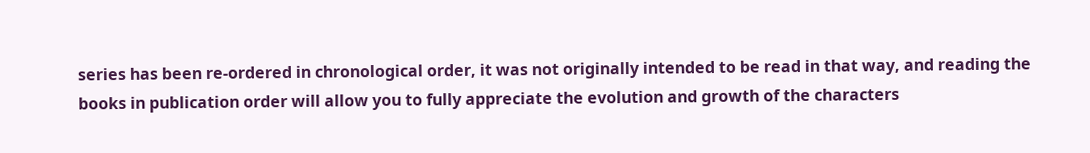series has been re-ordered in chronological order, it was not originally intended to be read in that way, and reading the books in publication order will allow you to fully appreciate the evolution and growth of the characters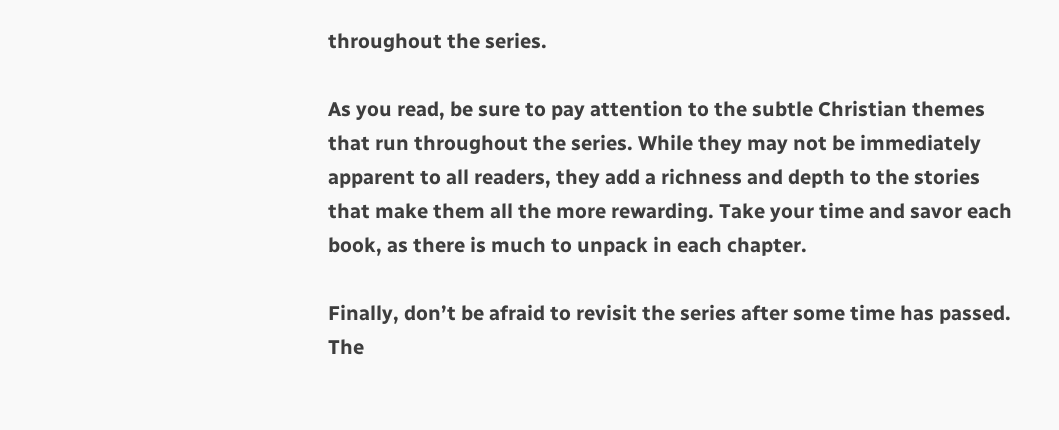throughout the series.

As you read, be sure to pay attention to the subtle Christian themes that run throughout the series. While they may not be immediately apparent to all readers, they add a richness and depth to the stories that make them all the more rewarding. Take your time and savor each book, as there is much to unpack in each chapter.

Finally, don’t be afraid to revisit the series after some time has passed. The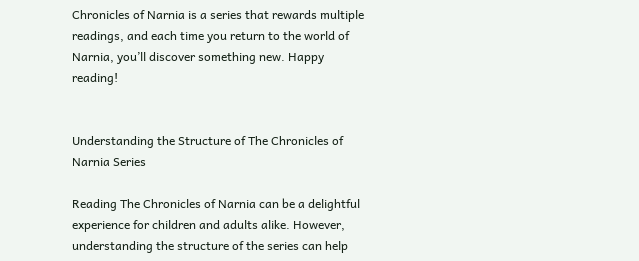Chronicles of Narnia is a series that rewards multiple readings, and each time you return to the world of Narnia, you’ll discover something new. Happy reading!


Understanding the Structure of The Chronicles of Narnia Series

Reading The Chronicles of Narnia can be a delightful experience for children and adults alike. However, understanding the structure of the series can help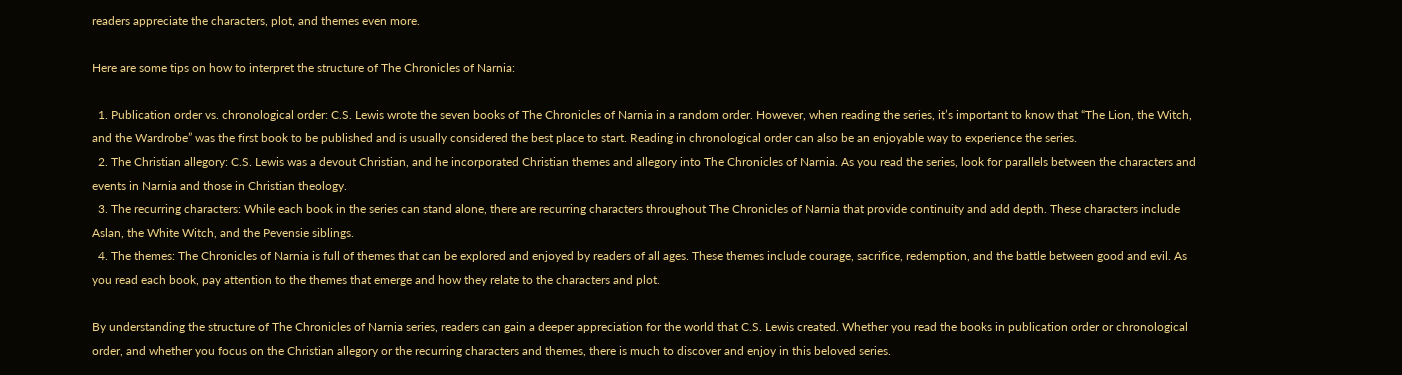readers appreciate the characters, plot, and themes even more.

Here are some tips on how to interpret the structure of The Chronicles of Narnia:

  1. Publication order vs. chronological order: C.S. Lewis wrote the seven books of The Chronicles of Narnia in a random order. However, when reading the series, it’s important to know that “The Lion, the Witch, and the Wardrobe” was the first book to be published and is usually considered the best place to start. Reading in chronological order can also be an enjoyable way to experience the series.
  2. The Christian allegory: C.S. Lewis was a devout Christian, and he incorporated Christian themes and allegory into The Chronicles of Narnia. As you read the series, look for parallels between the characters and events in Narnia and those in Christian theology.
  3. The recurring characters: While each book in the series can stand alone, there are recurring characters throughout The Chronicles of Narnia that provide continuity and add depth. These characters include Aslan, the White Witch, and the Pevensie siblings.
  4. The themes: The Chronicles of Narnia is full of themes that can be explored and enjoyed by readers of all ages. These themes include courage, sacrifice, redemption, and the battle between good and evil. As you read each book, pay attention to the themes that emerge and how they relate to the characters and plot.

By understanding the structure of The Chronicles of Narnia series, readers can gain a deeper appreciation for the world that C.S. Lewis created. Whether you read the books in publication order or chronological order, and whether you focus on the Christian allegory or the recurring characters and themes, there is much to discover and enjoy in this beloved series.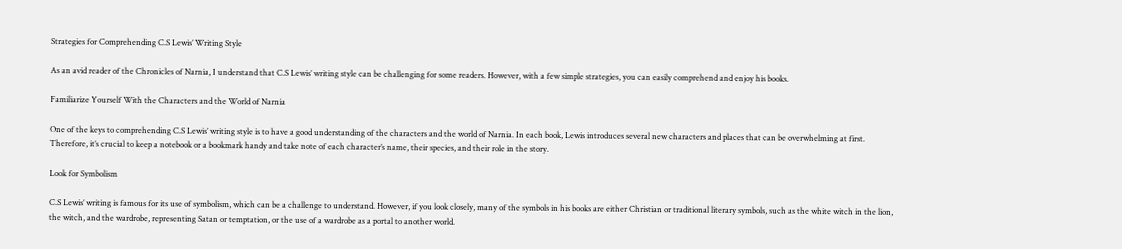Strategies for Comprehending C.S Lewis’ Writing Style

As an avid reader of the Chronicles of Narnia, I understand that C.S Lewis’ writing style can be challenging for some readers. However, with a few simple strategies, you can easily comprehend and enjoy his books.

Familiarize Yourself With the Characters and the World of Narnia

One of the keys to comprehending C.S Lewis’ writing style is to have a good understanding of the characters and the world of Narnia. In each book, Lewis introduces several new characters and places that can be overwhelming at first. Therefore, it’s crucial to keep a notebook or a bookmark handy and take note of each character’s name, their species, and their role in the story.

Look for Symbolism

C.S Lewis’ writing is famous for its use of symbolism, which can be a challenge to understand. However, if you look closely, many of the symbols in his books are either Christian or traditional literary symbols, such as the white witch in the lion, the witch, and the wardrobe, representing Satan or temptation, or the use of a wardrobe as a portal to another world.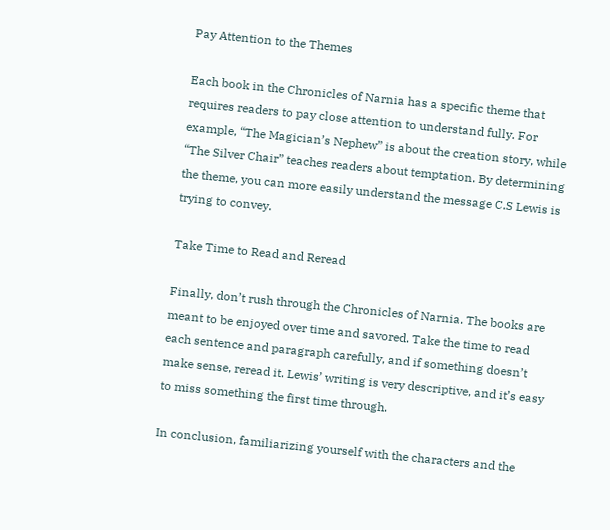Pay Attention to the Themes

Each book in the Chronicles of Narnia has a specific theme that requires readers to pay close attention to understand fully. For example, “The Magician’s Nephew” is about the creation story, while “The Silver Chair” teaches readers about temptation. By determining the theme, you can more easily understand the message C.S Lewis is trying to convey.

Take Time to Read and Reread

Finally, don’t rush through the Chronicles of Narnia. The books are meant to be enjoyed over time and savored. Take the time to read each sentence and paragraph carefully, and if something doesn’t make sense, reread it. Lewis’ writing is very descriptive, and it’s easy to miss something the first time through.

In conclusion, familiarizing yourself with the characters and the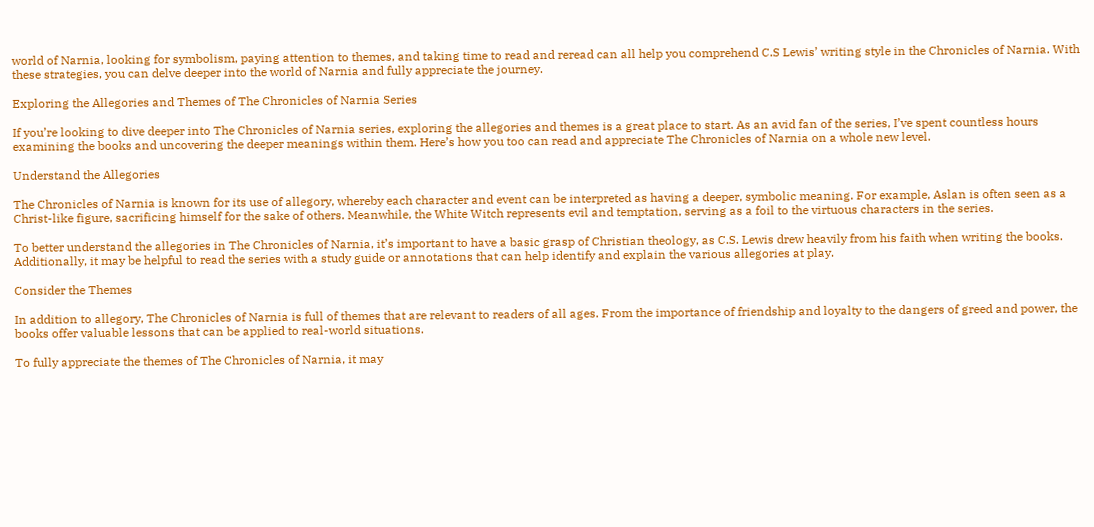world of Narnia, looking for symbolism, paying attention to themes, and taking time to read and reread can all help you comprehend C.S Lewis’ writing style in the Chronicles of Narnia. With these strategies, you can delve deeper into the world of Narnia and fully appreciate the journey.

Exploring the Allegories and Themes of The Chronicles of Narnia Series

If you’re looking to dive deeper into The Chronicles of Narnia series, exploring the allegories and themes is a great place to start. As an avid fan of the series, I’ve spent countless hours examining the books and uncovering the deeper meanings within them. Here’s how you too can read and appreciate The Chronicles of Narnia on a whole new level.

Understand the Allegories

The Chronicles of Narnia is known for its use of allegory, whereby each character and event can be interpreted as having a deeper, symbolic meaning. For example, Aslan is often seen as a Christ-like figure, sacrificing himself for the sake of others. Meanwhile, the White Witch represents evil and temptation, serving as a foil to the virtuous characters in the series.

To better understand the allegories in The Chronicles of Narnia, it’s important to have a basic grasp of Christian theology, as C.S. Lewis drew heavily from his faith when writing the books. Additionally, it may be helpful to read the series with a study guide or annotations that can help identify and explain the various allegories at play.

Consider the Themes

In addition to allegory, The Chronicles of Narnia is full of themes that are relevant to readers of all ages. From the importance of friendship and loyalty to the dangers of greed and power, the books offer valuable lessons that can be applied to real-world situations.

To fully appreciate the themes of The Chronicles of Narnia, it may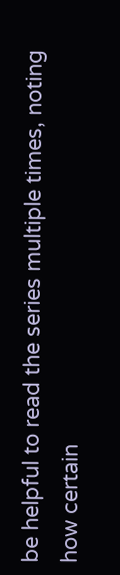be helpful to read the series multiple times, noting how certain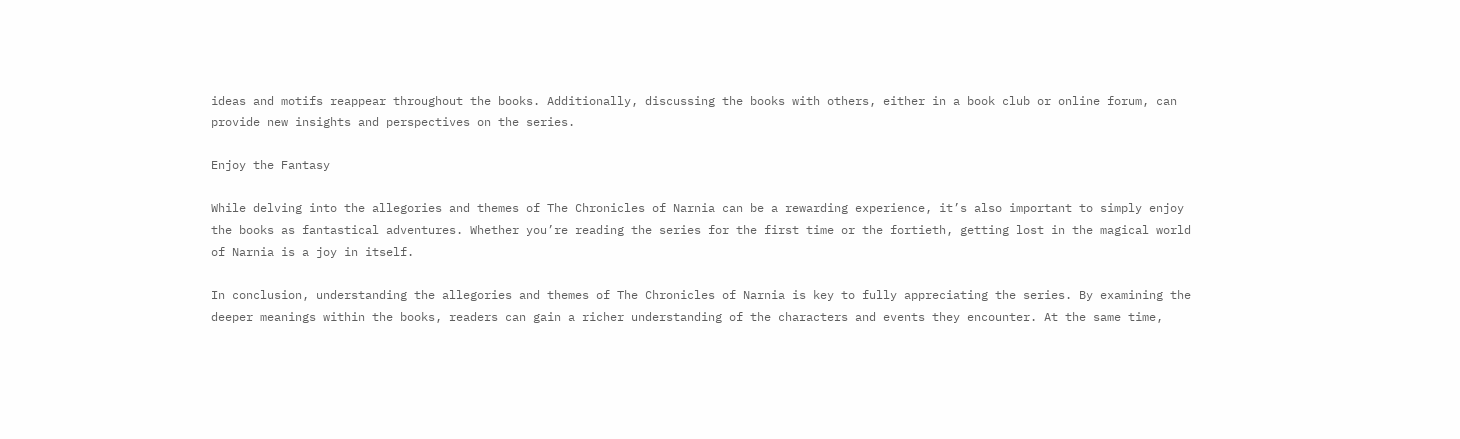ideas and motifs reappear throughout the books. Additionally, discussing the books with others, either in a book club or online forum, can provide new insights and perspectives on the series.

Enjoy the Fantasy

While delving into the allegories and themes of The Chronicles of Narnia can be a rewarding experience, it’s also important to simply enjoy the books as fantastical adventures. Whether you’re reading the series for the first time or the fortieth, getting lost in the magical world of Narnia is a joy in itself.

In conclusion, understanding the allegories and themes of The Chronicles of Narnia is key to fully appreciating the series. By examining the deeper meanings within the books, readers can gain a richer understanding of the characters and events they encounter. At the same time,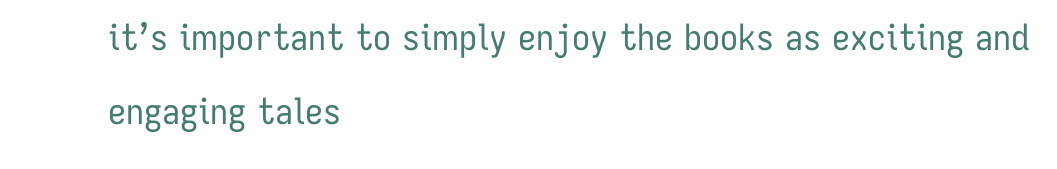it’s important to simply enjoy the books as exciting and engaging tales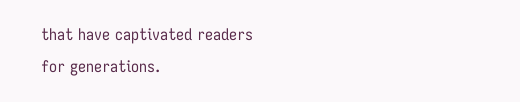that have captivated readers for generations.